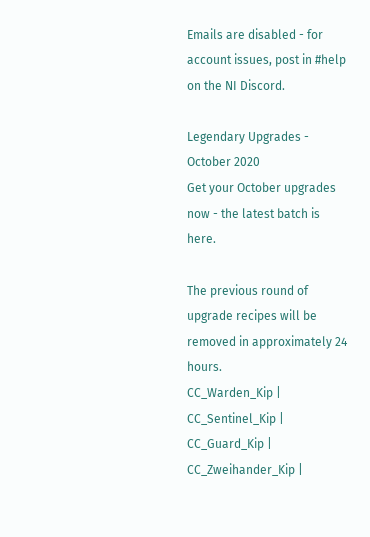Emails are disabled - for account issues, post in #help on the NI Discord.

Legendary Upgrades - October 2020
Get your October upgrades now - the latest batch is here.

The previous round of upgrade recipes will be removed in approximately 24 hours.
CC_Warden_Kip | CC_Sentinel_Kip | CC_Guard_Kip | CC_Zweihander_Kip |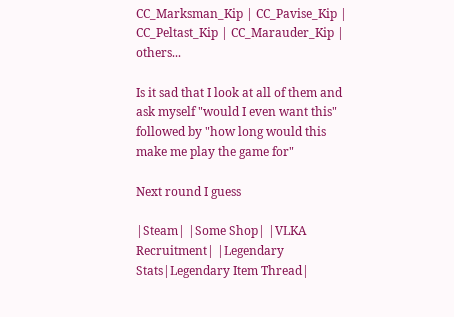CC_Marksman_Kip | CC_Pavise_Kip | CC_Peltast_Kip | CC_Marauder_Kip | others...

Is it sad that I look at all of them and ask myself "would I even want this" followed by "how long would this make me play the game for"

Next round I guess

|Steam| |Some Shop| |VLKA Recruitment| |Legendary Stats|Legendary Item Thread|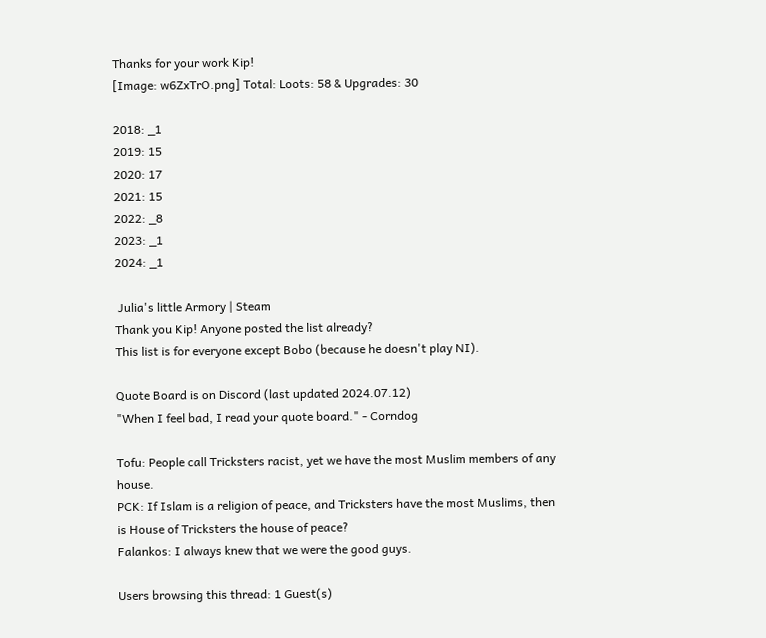Thanks for your work Kip!
[Image: w6ZxTrO.png] Total: Loots: 58 & Upgrades: 30

2018: _1
2019: 15
2020: 17
2021: 15
2022: _8
2023: _1
2024: _1

 Julia's little Armory | Steam
Thank you Kip! Anyone posted the list already?
This list is for everyone except Bobo (because he doesn't play NI).

Quote Board is on Discord (last updated 2024.07.12)
"When I feel bad, I read your quote board." - Corndog

Tofu: People call Tricksters racist, yet we have the most Muslim members of any house.
PCK: If Islam is a religion of peace, and Tricksters have the most Muslims, then is House of Tricksters the house of peace?
Falankos: I always knew that we were the good guys.

Users browsing this thread: 1 Guest(s)